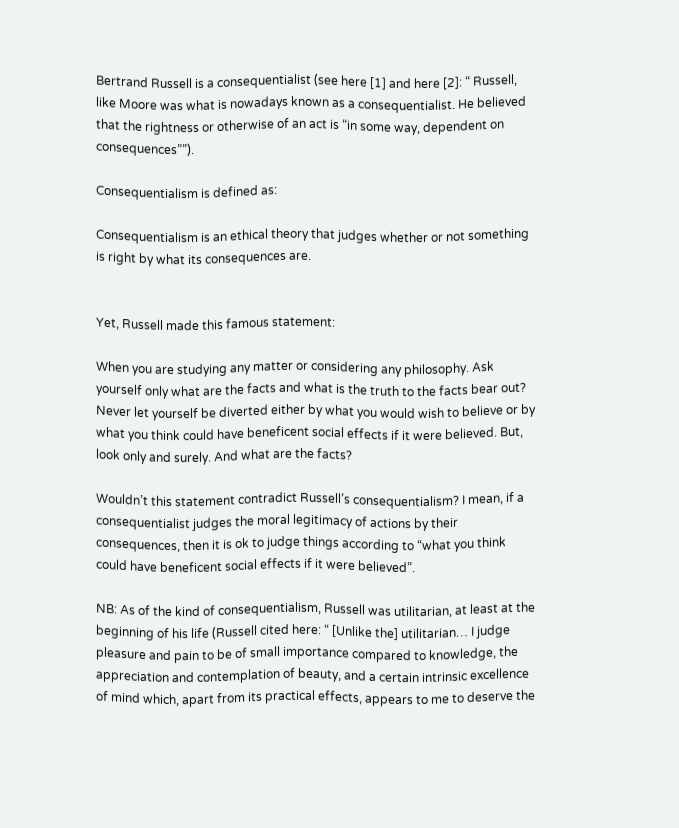Bertrand Russell is a consequentialist (see here [1] and here [2]: “ Russell, like Moore was what is nowadays known as a consequentialist. He believed that the rightness or otherwise of an act is “in some way, dependent on consequences””).

Consequentialism is defined as:

Consequentialism is an ethical theory that judges whether or not something is right by what its consequences are.


Yet, Russell made this famous statement:

When you are studying any matter or considering any philosophy. Ask yourself only what are the facts and what is the truth to the facts bear out? Never let yourself be diverted either by what you would wish to believe or by what you think could have beneficent social effects if it were believed. But, look only and surely. And what are the facts?

Wouldn’t this statement contradict Russell’s consequentialism? I mean, if a consequentialist judges the moral legitimacy of actions by their consequences, then it is ok to judge things according to “what you think could have beneficent social effects if it were believed”.

NB: As of the kind of consequentialism, Russell was utilitarian, at least at the beginning of his life (Russell cited here: “ [Unlike the] utilitarian… I judge pleasure and pain to be of small importance compared to knowledge, the appreciation and contemplation of beauty, and a certain intrinsic excellence of mind which, apart from its practical effects, appears to me to deserve the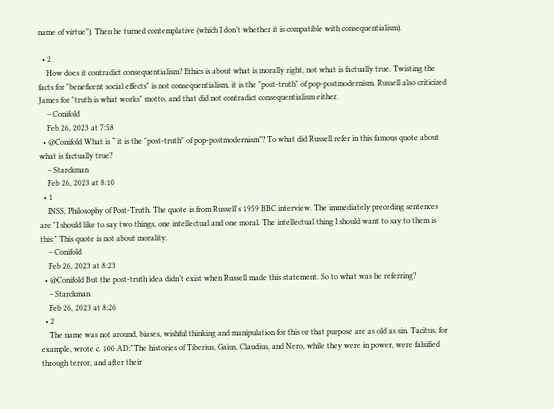name of virtue”). Then he turned contemplative (which I don’t whether it is compatible with consequentialism).

  • 2
    How does it contradict consequentialism? Ethics is about what is morally right, not what is factually true. Twisting the facts for "beneficent social effects" is not consequentialism, it is the "post-truth" of pop-postmodernism. Russell also criticized James for "truth is what works" motto, and that did not contradict consequentialism either.
    – Conifold
    Feb 26, 2023 at 7:58
  • @Conifold What is “ it is the "post-truth" of pop-postmodernism”? To what did Russell refer in this famous quote about what is factually true?
    – Starckman
    Feb 26, 2023 at 8:10
  • 1
    INSS, Philosophy of Post-Truth. The quote is from Russell's 1959 BBC interview. The immediately preceding sentences are "I should like to say two things, one intellectual and one moral. The intellectual thing I should want to say to them is this:" This quote is not about morality.
    – Conifold
    Feb 26, 2023 at 8:23
  • @Conifold But the post-truth idea didn’t exist when Russell made this statement. So to what was he referring?
    – Starckman
    Feb 26, 2023 at 8:26
  • 2
    The name was not around, biases, wishful thinking and manipulation for this or that purpose are as old as sin. Tacitus, for example, wrote c. 100 AD:"The histories of Tiberius, Gaius, Claudius, and Nero, while they were in power, were falsified through terror, and after their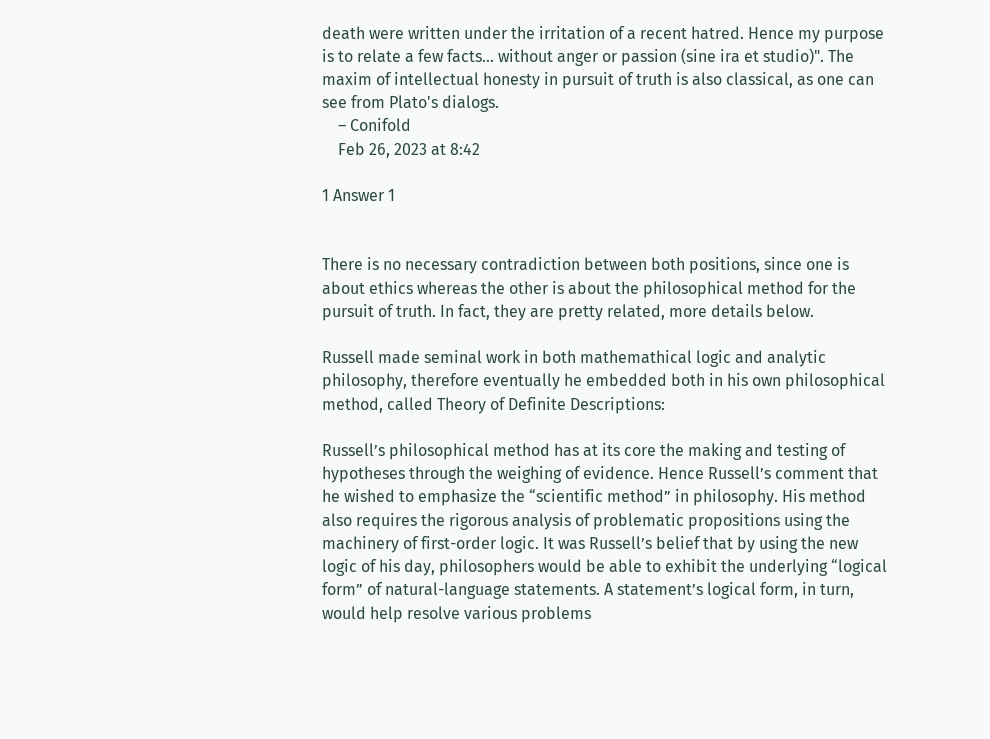death were written under the irritation of a recent hatred. Hence my purpose is to relate a few facts... without anger or passion (sine ira et studio)". The maxim of intellectual honesty in pursuit of truth is also classical, as one can see from Plato's dialogs.
    – Conifold
    Feb 26, 2023 at 8:42

1 Answer 1


There is no necessary contradiction between both positions, since one is about ethics whereas the other is about the philosophical method for the pursuit of truth. In fact, they are pretty related, more details below.

Russell made seminal work in both mathemathical logic and analytic philosophy, therefore eventually he embedded both in his own philosophical method, called Theory of Definite Descriptions:

Russell’s philosophical method has at its core the making and testing of hypotheses through the weighing of evidence. Hence Russell’s comment that he wished to emphasize the “scientific method” in philosophy. His method also requires the rigorous analysis of problematic propositions using the machinery of first-order logic. It was Russell’s belief that by using the new logic of his day, philosophers would be able to exhibit the underlying “logical form” of natural-language statements. A statement’s logical form, in turn, would help resolve various problems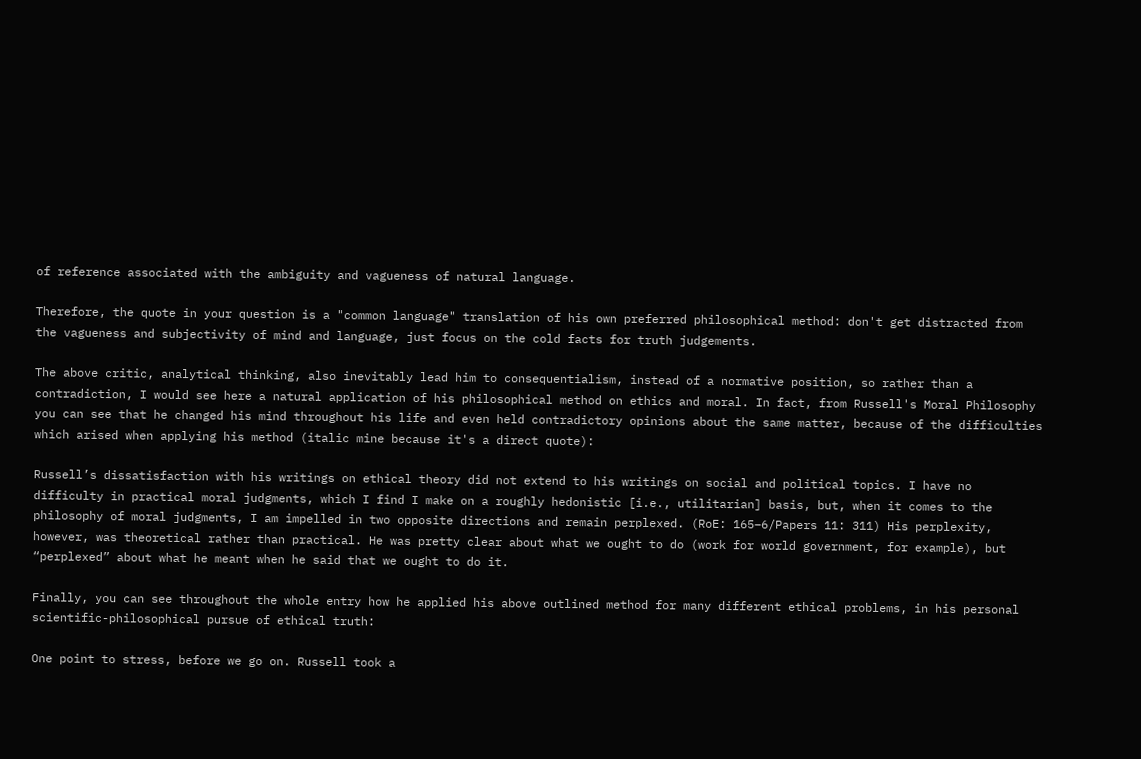of reference associated with the ambiguity and vagueness of natural language.

Therefore, the quote in your question is a "common language" translation of his own preferred philosophical method: don't get distracted from the vagueness and subjectivity of mind and language, just focus on the cold facts for truth judgements.

The above critic, analytical thinking, also inevitably lead him to consequentialism, instead of a normative position, so rather than a contradiction, I would see here a natural application of his philosophical method on ethics and moral. In fact, from Russell's Moral Philosophy you can see that he changed his mind throughout his life and even held contradictory opinions about the same matter, because of the difficulties which arised when applying his method (italic mine because it's a direct quote):

Russell’s dissatisfaction with his writings on ethical theory did not extend to his writings on social and political topics. I have no difficulty in practical moral judgments, which I find I make on a roughly hedonistic [i.e., utilitarian] basis, but, when it comes to the philosophy of moral judgments, I am impelled in two opposite directions and remain perplexed. (RoE: 165–6/Papers 11: 311) His perplexity, however, was theoretical rather than practical. He was pretty clear about what we ought to do (work for world government, for example), but “perplexed” about what he meant when he said that we ought to do it.

Finally, you can see throughout the whole entry how he applied his above outlined method for many different ethical problems, in his personal scientific-philosophical pursue of ethical truth:

One point to stress, before we go on. Russell took a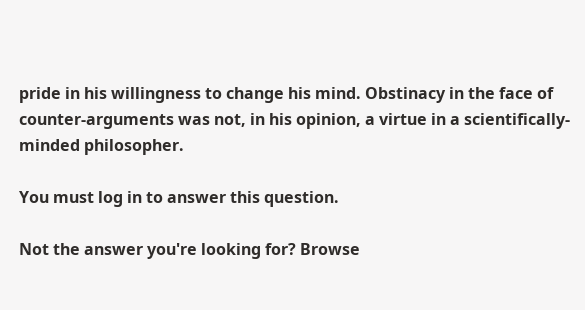pride in his willingness to change his mind. Obstinacy in the face of counter-arguments was not, in his opinion, a virtue in a scientifically-minded philosopher.

You must log in to answer this question.

Not the answer you're looking for? Browse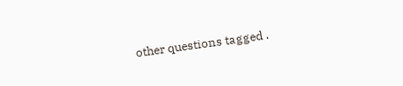other questions tagged .